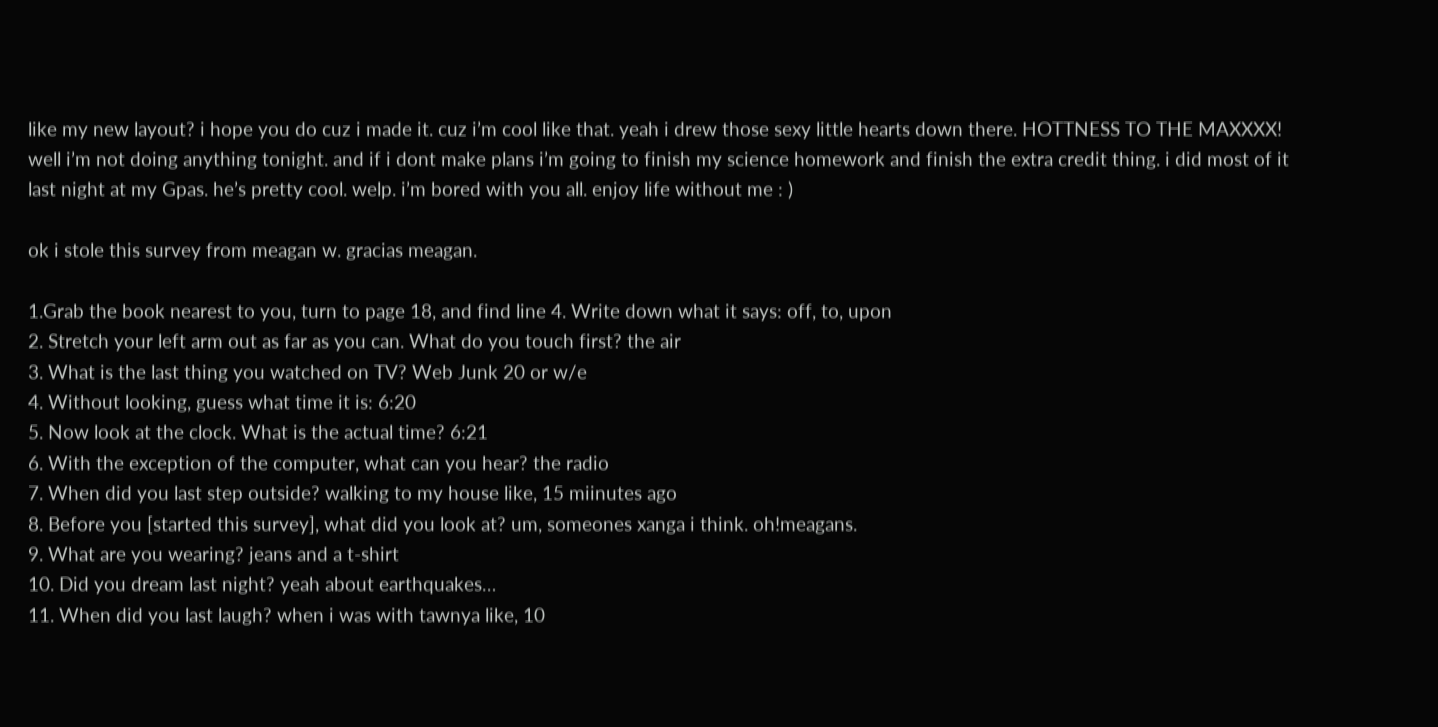like my new layout? i hope you do cuz i made it. cuz i’m cool like that. yeah i drew those sexy little hearts down there. HOTTNESS TO THE MAXXXX! well i’m not doing anything tonight. and if i dont make plans i’m going to finish my science homework and finish the extra credit thing. i did most of it last night at my Gpas. he’s pretty cool. welp. i’m bored with you all. enjoy life without me : )

ok i stole this survey from meagan w. gracias meagan.

1.Grab the book nearest to you, turn to page 18, and find line 4. Write down what it says: off, to, upon
2. Stretch your left arm out as far as you can. What do you touch first? the air
3. What is the last thing you watched on TV? Web Junk 20 or w/e
4. Without looking, guess what time it is: 6:20
5. Now look at the clock. What is the actual time? 6:21
6. With the exception of the computer, what can you hear? the radio
7. When did you last step outside? walking to my house like, 15 miinutes ago
8. Before you [started this survey], what did you look at? um, someones xanga i think. oh!meagans.
9. What are you wearing? jeans and a t-shirt
10. Did you dream last night? yeah about earthquakes…
11. When did you last laugh? when i was with tawnya like, 10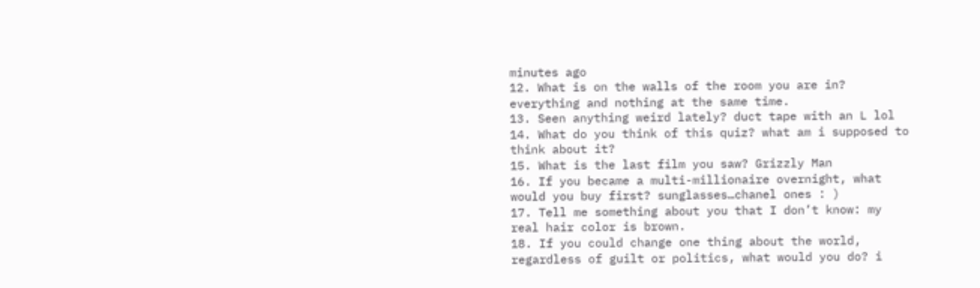minutes ago
12. What is on the walls of the room you are in? everything and nothing at the same time.
13. Seen anything weird lately? duct tape with an L lol
14. What do you think of this quiz? what am i supposed to think about it?
15. What is the last film you saw? Grizzly Man
16. If you became a multi-millionaire overnight, what would you buy first? sunglasses…chanel ones : )
17. Tell me something about you that I don’t know: my real hair color is brown.
18. If you could change one thing about the world, regardless of guilt or politics, what would you do? i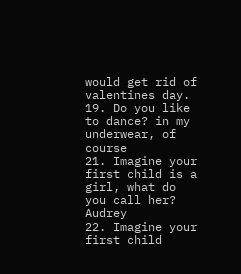would get rid of valentines day.
19. Do you like to dance? in my underwear, of course
21. Imagine your first child is a girl, what do you call her? Audrey
22. Imagine your first child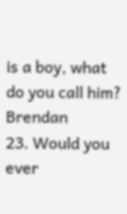is a boy, what do you call him? Brendan
23. Would you ever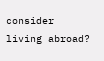consider living abroad?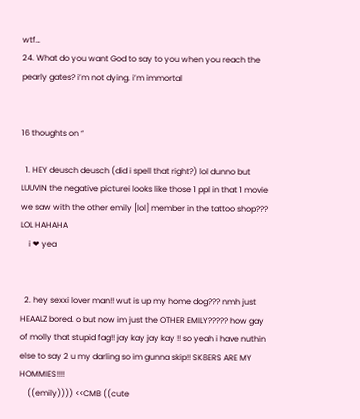wtf…
24. What do you want God to say to you when you reach the pearly gates? i’m not dying. i’m immortal


16 thoughts on “

  1. HEY deusch deusch (did i spell that right?) lol dunno but LUUVIN the negative picturei looks like those 1 ppl in that 1 movie we saw with the other emily [lol] member in the tattoo shop??? LOL HAHAHA
    i ❤ yea


  2. hey sexxi lover man!! wut is up my home dog??? nmh just HEAALZ bored. o but now im just the OTHER EMILY????? how gay of molly that stupid fag!! jay kay jay kay !! so yeah i have nuthin else to say 2 u my darling so im gunna skip!! SK8ERS ARE MY HOMMIES!!!!
    ((emily)))) <<CMB ((cute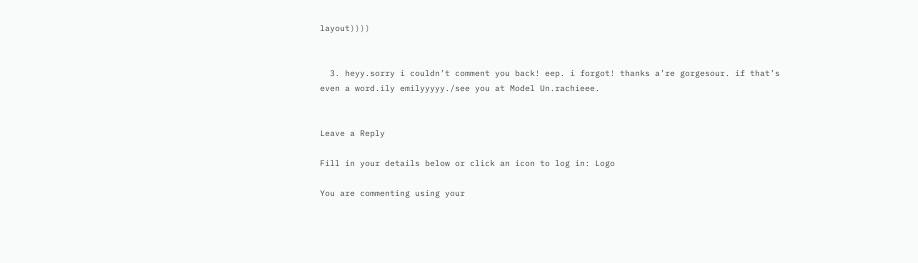layout))))


  3. heyy.sorry i couldn’t comment you back! eep. i forgot! thanks a’re gorgesour. if that’s even a word.ily emilyyyyy./see you at Model Un.rachieee.


Leave a Reply

Fill in your details below or click an icon to log in: Logo

You are commenting using your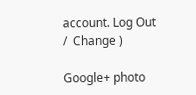account. Log Out /  Change )

Google+ photo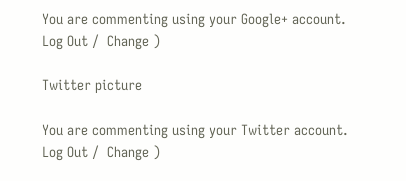You are commenting using your Google+ account. Log Out /  Change )

Twitter picture

You are commenting using your Twitter account. Log Out /  Change )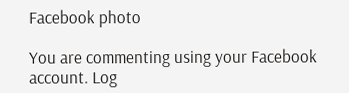Facebook photo

You are commenting using your Facebook account. Log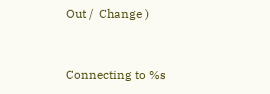Out /  Change )


Connecting to %s